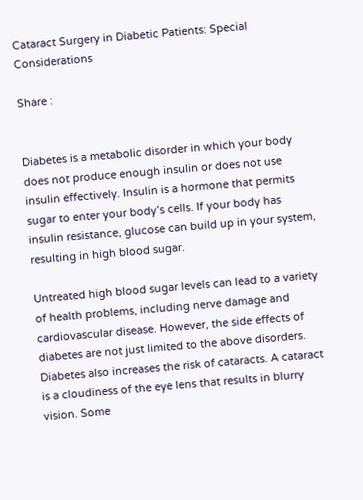Cataract Surgery in Diabetic Patients: Special Considerations

Share :


Diabetes is a metabolic disorder in which your body does not produce enough insulin or does not use insulin effectively. Insulin is a hormone that permits sugar to enter your body’s cells. If your body has insulin resistance, glucose can build up in your system, resulting in high blood sugar.

Untreated high blood sugar levels can lead to a variety of health problems, including nerve damage and cardiovascular disease. However, the side effects of diabetes are not just limited to the above disorders. Diabetes also increases the risk of cataracts. A cataract is a cloudiness of the eye lens that results in blurry vision. Some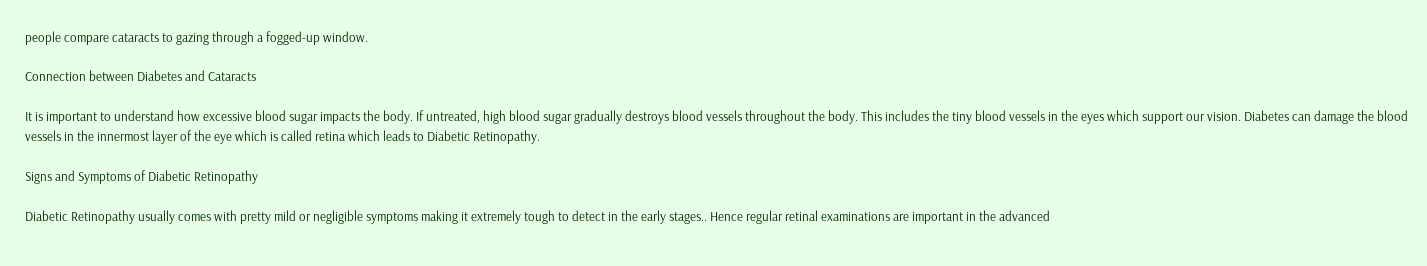people compare cataracts to gazing through a fogged-up window.

Connection between Diabetes and Cataracts

It is important to understand how excessive blood sugar impacts the body. If untreated, high blood sugar gradually destroys blood vessels throughout the body. This includes the tiny blood vessels in the eyes which support our vision. Diabetes can damage the blood vessels in the innermost layer of the eye which is called retina which leads to Diabetic Retinopathy.

Signs and Symptoms of Diabetic Retinopathy

Diabetic Retinopathy usually comes with pretty mild or negligible symptoms making it extremely tough to detect in the early stages.. Hence regular retinal examinations are important in the advanced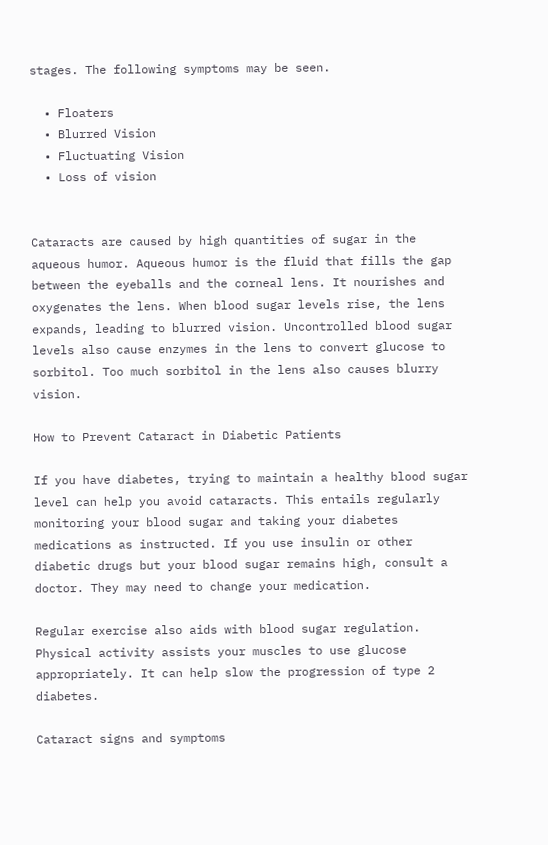stages. The following symptoms may be seen.

  • Floaters
  • Blurred Vision
  • Fluctuating Vision
  • Loss of vision


Cataracts are caused by high quantities of sugar in the aqueous humor. Aqueous humor is the fluid that fills the gap between the eyeballs and the corneal lens. It nourishes and oxygenates the lens. When blood sugar levels rise, the lens expands, leading to blurred vision. Uncontrolled blood sugar levels also cause enzymes in the lens to convert glucose to sorbitol. Too much sorbitol in the lens also causes blurry vision.

How to Prevent Cataract in Diabetic Patients

If you have diabetes, trying to maintain a healthy blood sugar level can help you avoid cataracts. This entails regularly monitoring your blood sugar and taking your diabetes medications as instructed. If you use insulin or other diabetic drugs but your blood sugar remains high, consult a doctor. They may need to change your medication.

Regular exercise also aids with blood sugar regulation. Physical activity assists your muscles to use glucose appropriately. It can help slow the progression of type 2 diabetes.

Cataract signs and symptoms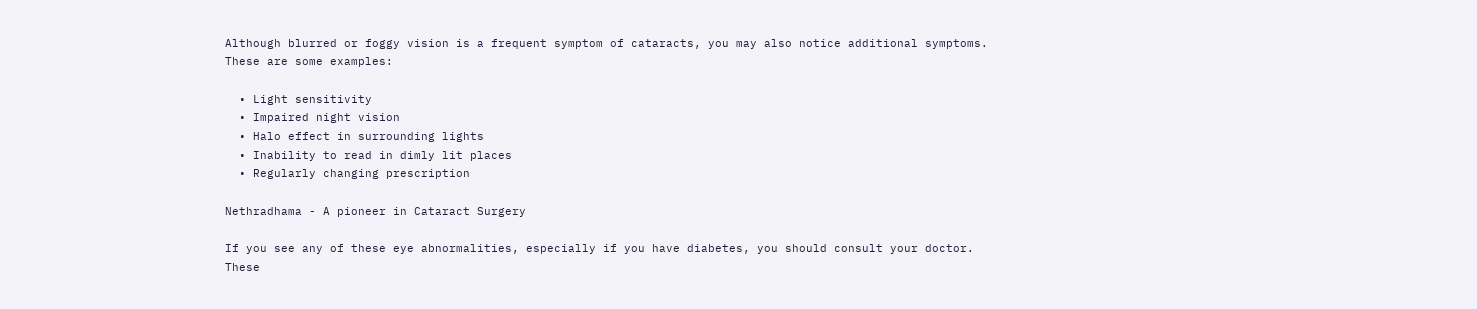Although blurred or foggy vision is a frequent symptom of cataracts, you may also notice additional symptoms. These are some examples:

  • Light sensitivity
  • Impaired night vision
  • Halo effect in surrounding lights
  • Inability to read in dimly lit places
  • Regularly changing prescription

Nethradhama - A pioneer in Cataract Surgery

If you see any of these eye abnormalities, especially if you have diabetes, you should consult your doctor. These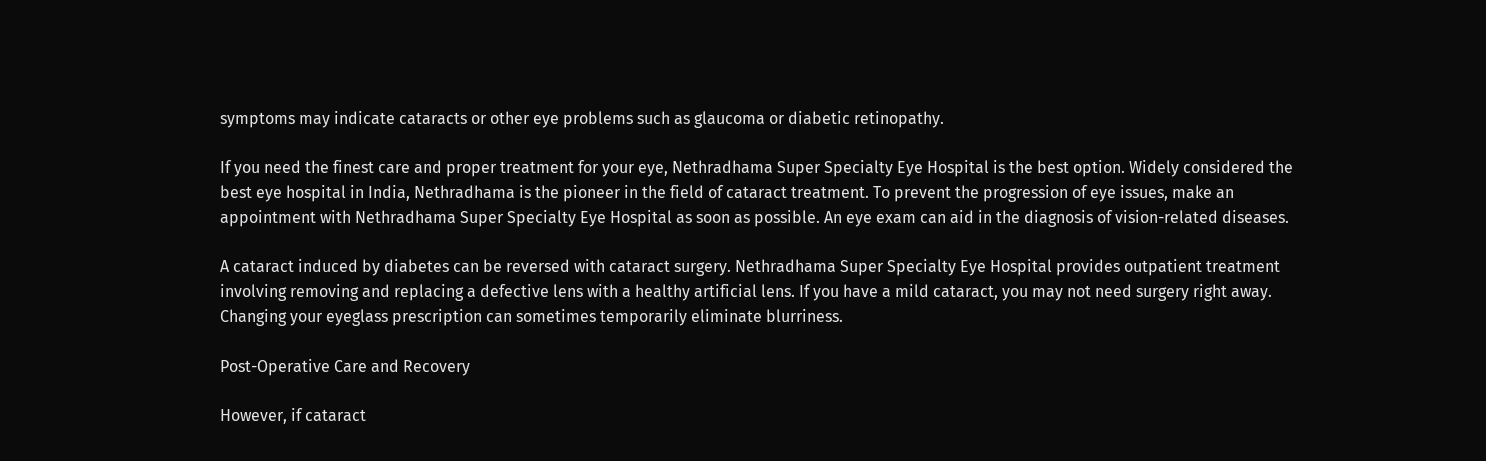symptoms may indicate cataracts or other eye problems such as glaucoma or diabetic retinopathy.

If you need the finest care and proper treatment for your eye, Nethradhama Super Specialty Eye Hospital is the best option. Widely considered the best eye hospital in India, Nethradhama is the pioneer in the field of cataract treatment. To prevent the progression of eye issues, make an appointment with Nethradhama Super Specialty Eye Hospital as soon as possible. An eye exam can aid in the diagnosis of vision-related diseases.

A cataract induced by diabetes can be reversed with cataract surgery. Nethradhama Super Specialty Eye Hospital provides outpatient treatment involving removing and replacing a defective lens with a healthy artificial lens. If you have a mild cataract, you may not need surgery right away. Changing your eyeglass prescription can sometimes temporarily eliminate blurriness.

Post-Operative Care and Recovery

However, if cataract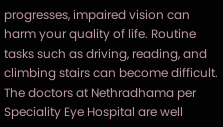progresses, impaired vision can harm your quality of life. Routine tasks such as driving, reading, and climbing stairs can become difficult. The doctors at Nethradhama per Speciality Eye Hospital are well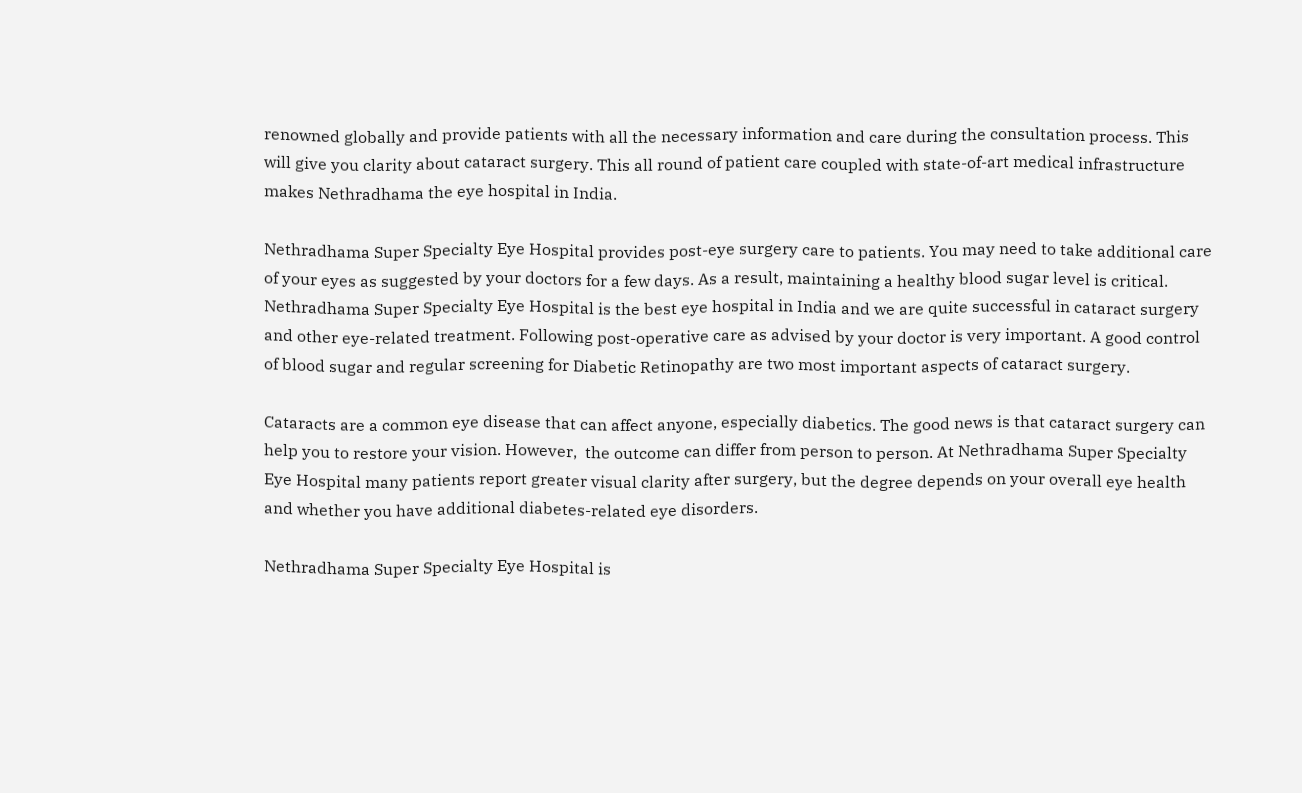renowned globally and provide patients with all the necessary information and care during the consultation process. This will give you clarity about cataract surgery. This all round of patient care coupled with state-of-art medical infrastructure makes Nethradhama the eye hospital in India.

Nethradhama Super Specialty Eye Hospital provides post-eye surgery care to patients. You may need to take additional care of your eyes as suggested by your doctors for a few days. As a result, maintaining a healthy blood sugar level is critical. Nethradhama Super Specialty Eye Hospital is the best eye hospital in India and we are quite successful in cataract surgery and other eye-related treatment. Following post-operative care as advised by your doctor is very important. A good control of blood sugar and regular screening for Diabetic Retinopathy are two most important aspects of cataract surgery.

Cataracts are a common eye disease that can affect anyone, especially diabetics. The good news is that cataract surgery can help you to restore your vision. However,  the outcome can differ from person to person. At Nethradhama Super Specialty Eye Hospital many patients report greater visual clarity after surgery, but the degree depends on your overall eye health and whether you have additional diabetes-related eye disorders.

Nethradhama Super Specialty Eye Hospital is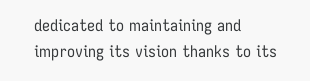dedicated to maintaining and improving its vision thanks to its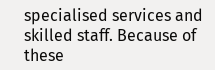specialised services and skilled staff. Because of these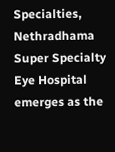Specialties, Nethradhama Super Specialty Eye Hospital emerges as the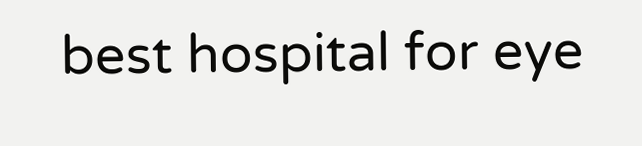best hospital for eye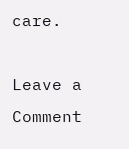care.

Leave a Comment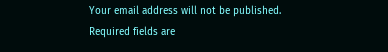Your email address will not be published. Required fields are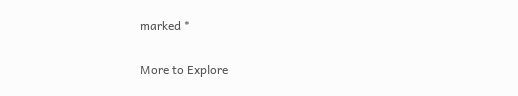marked *

More to Explore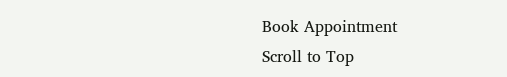Book Appointment
Scroll to Top